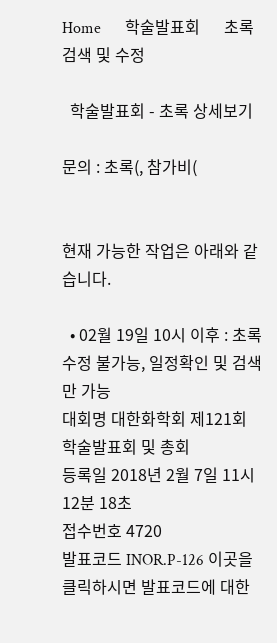Home      학술발표회      초록검색 및 수정

  학술발표회 - 초록 상세보기

문의 : 초록(, 참가비(


현재 가능한 작업은 아래와 같습니다.

  • 02월 19일 10시 이후 : 초록수정 불가능, 일정확인 및 검색만 가능
대회명 대한화학회 제121회 학술발표회 및 총회
등록일 2018년 2월 7일 11시 12분 18초
접수번호 4720
발표코드 INOR.P-126 이곳을 클릭하시면 발표코드에 대한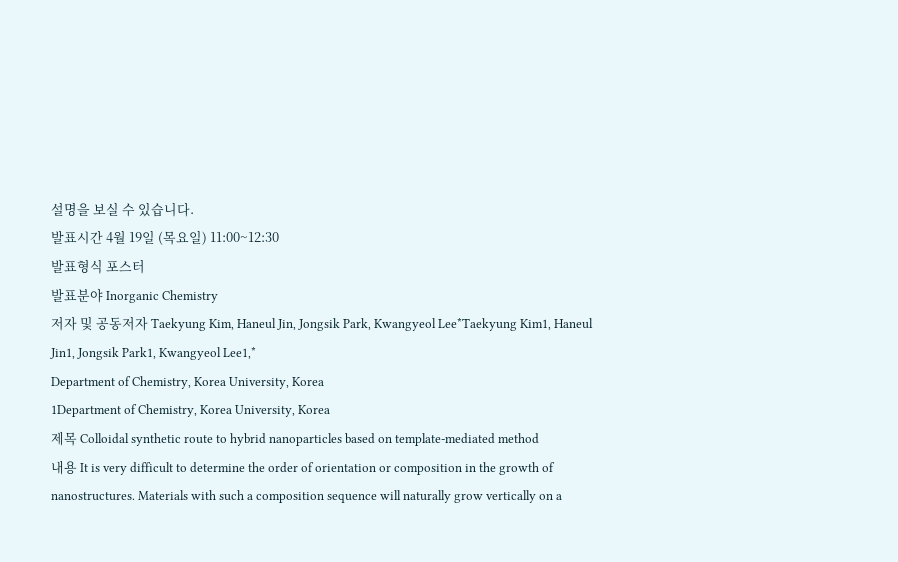설명을 보실 수 있습니다.
발표시간 4월 19일 (목요일) 11:00~12:30
발표형식 포스터
발표분야 Inorganic Chemistry
저자 및 공동저자 Taekyung Kim, Haneul Jin, Jongsik Park, Kwangyeol Lee*Taekyung Kim1, Haneul Jin1, Jongsik Park1, Kwangyeol Lee1,*
Department of Chemistry, Korea University, Korea
1Department of Chemistry, Korea University, Korea
제목 Colloidal synthetic route to hybrid nanoparticles based on template-mediated method
내용 It is very difficult to determine the order of orientation or composition in the growth of nanostructures. Materials with such a composition sequence will naturally grow vertically on a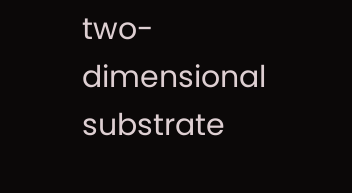two-dimensional substrate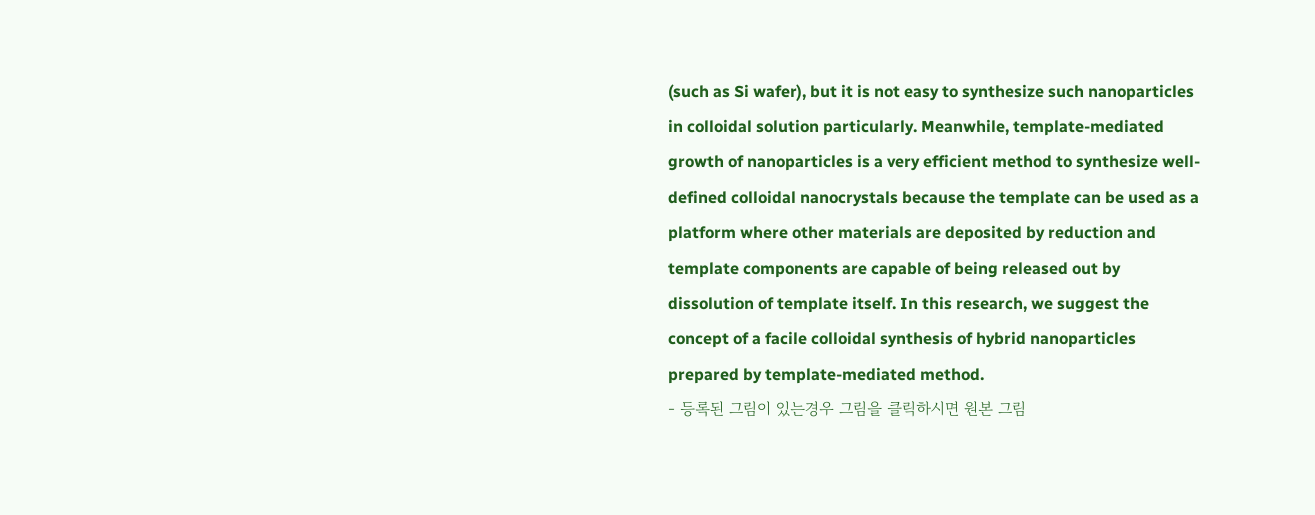(such as Si wafer), but it is not easy to synthesize such nanoparticles in colloidal solution particularly. Meanwhile, template-mediated growth of nanoparticles is a very efficient method to synthesize well-defined colloidal nanocrystals because the template can be used as a platform where other materials are deposited by reduction and template components are capable of being released out by dissolution of template itself. In this research, we suggest the concept of a facile colloidal synthesis of hybrid nanoparticles prepared by template-mediated method.
- 등록된 그림이 있는경우 그림을 클릭하시면 원본 그림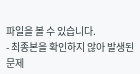파일을 볼 수 있습니다.
- 최종본을 확인하지 않아 발생된 문제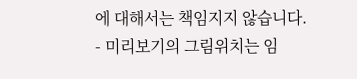에 대해서는 책임지지 않습니다.
- 미리보기의 그림위치는 임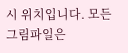시 위치입니다. 모든 그림파일은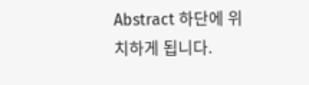Abstract 하단에 위치하게 됩니다.